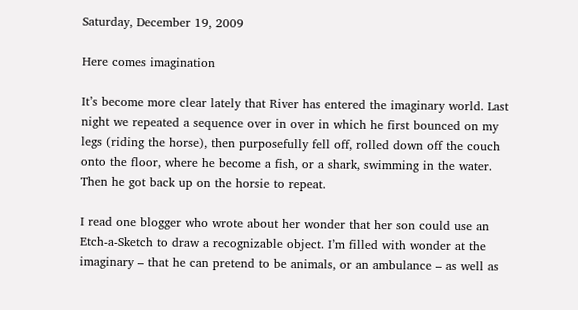Saturday, December 19, 2009

Here comes imagination

It’s become more clear lately that River has entered the imaginary world. Last night we repeated a sequence over in over in which he first bounced on my legs (riding the horse), then purposefully fell off, rolled down off the couch onto the floor, where he become a fish, or a shark, swimming in the water. Then he got back up on the horsie to repeat.

I read one blogger who wrote about her wonder that her son could use an Etch-a-Sketch to draw a recognizable object. I’m filled with wonder at the imaginary – that he can pretend to be animals, or an ambulance – as well as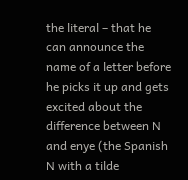the literal – that he can announce the name of a letter before he picks it up and gets excited about the difference between N and enye (the Spanish N with a tilde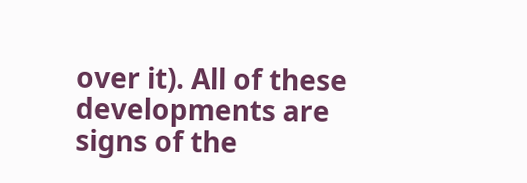over it). All of these developments are signs of the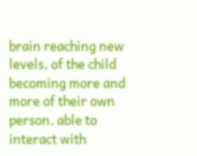brain reaching new levels, of the child becoming more and more of their own person, able to interact with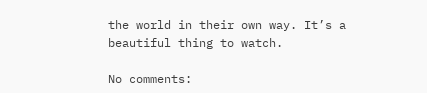the world in their own way. It’s a beautiful thing to watch.

No comments: